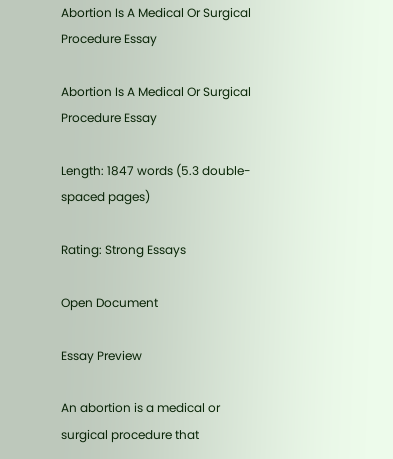Abortion Is A Medical Or Surgical Procedure Essay

Abortion Is A Medical Or Surgical Procedure Essay

Length: 1847 words (5.3 double-spaced pages)

Rating: Strong Essays

Open Document

Essay Preview

An abortion is a medical or surgical procedure that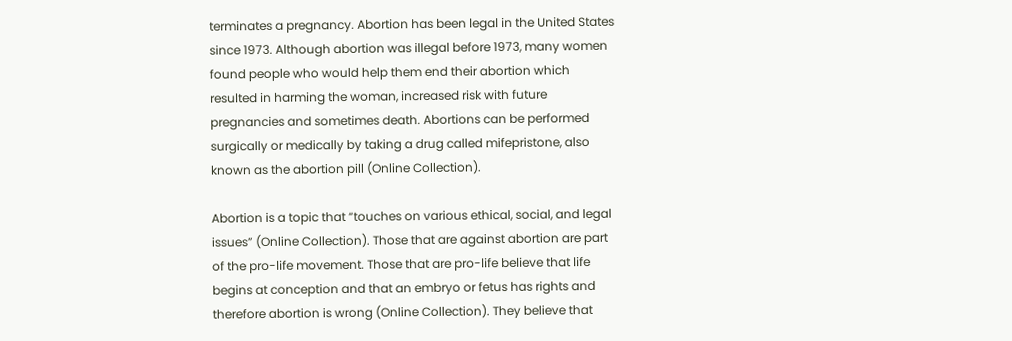terminates a pregnancy. Abortion has been legal in the United States since 1973. Although abortion was illegal before 1973, many women found people who would help them end their abortion which resulted in harming the woman, increased risk with future pregnancies and sometimes death. Abortions can be performed surgically or medically by taking a drug called mifepristone, also known as the abortion pill (Online Collection).

Abortion is a topic that “touches on various ethical, social, and legal issues” (Online Collection). Those that are against abortion are part of the pro-life movement. Those that are pro-life believe that life begins at conception and that an embryo or fetus has rights and therefore abortion is wrong (Online Collection). They believe that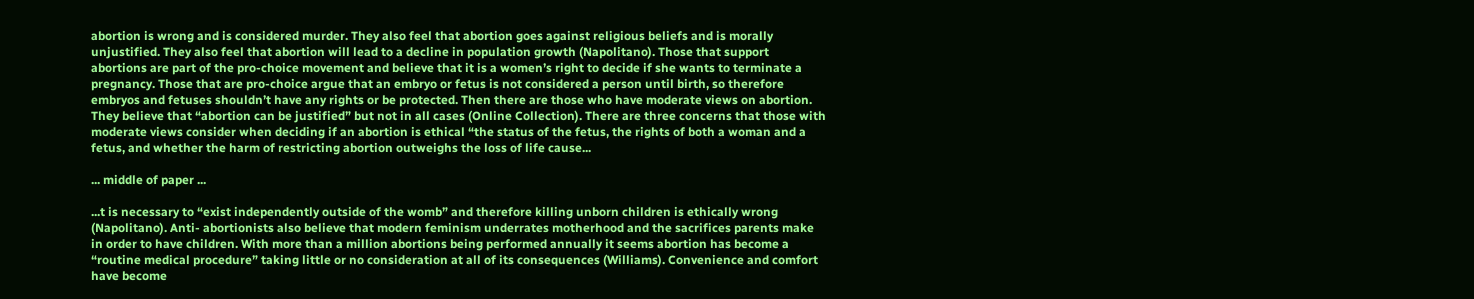abortion is wrong and is considered murder. They also feel that abortion goes against religious beliefs and is morally unjustified. They also feel that abortion will lead to a decline in population growth (Napolitano). Those that support abortions are part of the pro-choice movement and believe that it is a women’s right to decide if she wants to terminate a pregnancy. Those that are pro-choice argue that an embryo or fetus is not considered a person until birth, so therefore embryos and fetuses shouldn’t have any rights or be protected. Then there are those who have moderate views on abortion. They believe that “abortion can be justified” but not in all cases (Online Collection). There are three concerns that those with moderate views consider when deciding if an abortion is ethical “the status of the fetus, the rights of both a woman and a fetus, and whether the harm of restricting abortion outweighs the loss of life cause...

... middle of paper ...

...t is necessary to “exist independently outside of the womb” and therefore killing unborn children is ethically wrong (Napolitano). Anti- abortionists also believe that modern feminism underrates motherhood and the sacrifices parents make in order to have children. With more than a million abortions being performed annually it seems abortion has become a “routine medical procedure” taking little or no consideration at all of its consequences (Williams). Convenience and comfort have become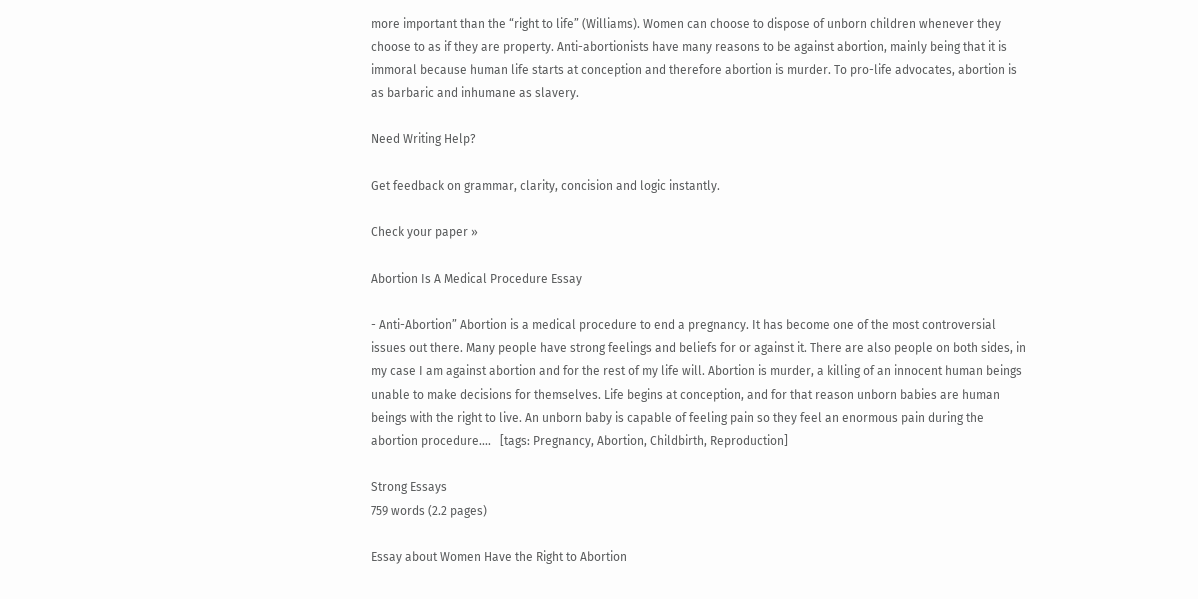more important than the “right to life” (Williams). Women can choose to dispose of unborn children whenever they choose to as if they are property. Anti-abortionists have many reasons to be against abortion, mainly being that it is immoral because human life starts at conception and therefore abortion is murder. To pro-life advocates, abortion is as barbaric and inhumane as slavery.

Need Writing Help?

Get feedback on grammar, clarity, concision and logic instantly.

Check your paper »

Abortion Is A Medical Procedure Essay

- Anti-Abortion” Abortion is a medical procedure to end a pregnancy. It has become one of the most controversial issues out there. Many people have strong feelings and beliefs for or against it. There are also people on both sides, in my case I am against abortion and for the rest of my life will. Abortion is murder, a killing of an innocent human beings unable to make decisions for themselves. Life begins at conception, and for that reason unborn babies are human beings with the right to live. An unborn baby is capable of feeling pain so they feel an enormous pain during the abortion procedure....   [tags: Pregnancy, Abortion, Childbirth, Reproduction]

Strong Essays
759 words (2.2 pages)

Essay about Women Have the Right to Abortion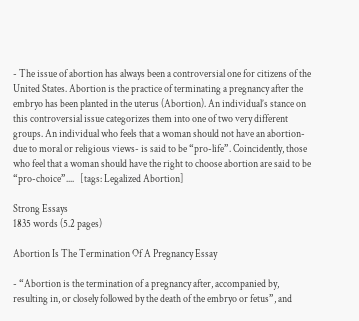- The issue of abortion has always been a controversial one for citizens of the United States. Abortion is the practice of terminating a pregnancy after the embryo has been planted in the uterus (Abortion). An individual’s stance on this controversial issue categorizes them into one of two very different groups. An individual who feels that a woman should not have an abortion- due to moral or religious views- is said to be “pro-life”. Coincidently, those who feel that a woman should have the right to choose abortion are said to be “pro-choice”....   [tags: Legalized Abortion]

Strong Essays
1835 words (5.2 pages)

Abortion Is The Termination Of A Pregnancy Essay

- “Abortion is the termination of a pregnancy after, accompanied by, resulting in, or closely followed by the death of the embryo or fetus”, and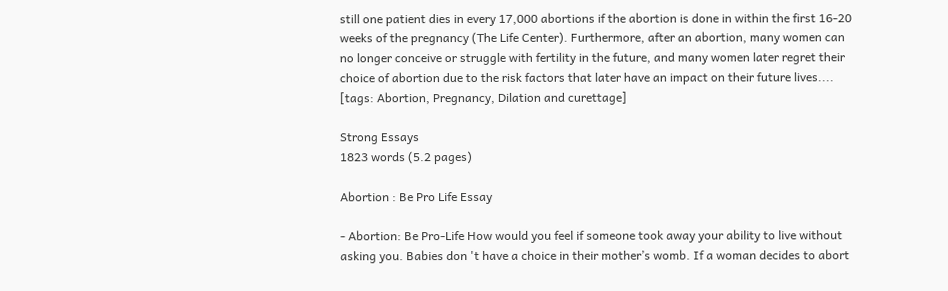still one patient dies in every 17,000 abortions if the abortion is done in within the first 16-20 weeks of the pregnancy (The Life Center). Furthermore, after an abortion, many women can no longer conceive or struggle with fertility in the future, and many women later regret their choice of abortion due to the risk factors that later have an impact on their future lives....   [tags: Abortion, Pregnancy, Dilation and curettage]

Strong Essays
1823 words (5.2 pages)

Abortion : Be Pro Life Essay

- Abortion: Be Pro-Life How would you feel if someone took away your ability to live without asking you. Babies don 't have a choice in their mother’s womb. If a woman decides to abort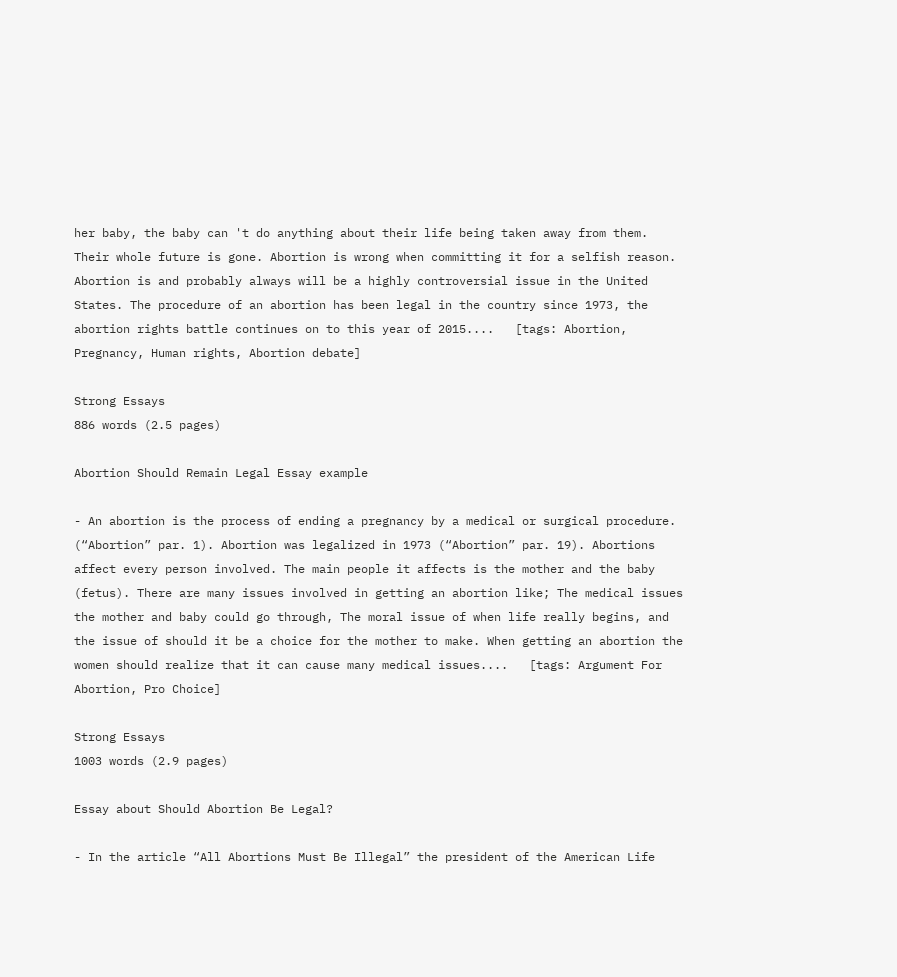her baby, the baby can 't do anything about their life being taken away from them. Their whole future is gone. Abortion is wrong when committing it for a selfish reason. Abortion is and probably always will be a highly controversial issue in the United States. The procedure of an abortion has been legal in the country since 1973, the abortion rights battle continues on to this year of 2015....   [tags: Abortion, Pregnancy, Human rights, Abortion debate]

Strong Essays
886 words (2.5 pages)

Abortion Should Remain Legal Essay example

- An abortion is the process of ending a pregnancy by a medical or surgical procedure. (“Abortion” par. 1). Abortion was legalized in 1973 (“Abortion” par. 19). Abortions affect every person involved. The main people it affects is the mother and the baby (fetus). There are many issues involved in getting an abortion like; The medical issues the mother and baby could go through, The moral issue of when life really begins, and the issue of should it be a choice for the mother to make. When getting an abortion the women should realize that it can cause many medical issues....   [tags: Argument For Abortion, Pro Choice]

Strong Essays
1003 words (2.9 pages)

Essay about Should Abortion Be Legal?

- In the article “All Abortions Must Be Illegal” the president of the American Life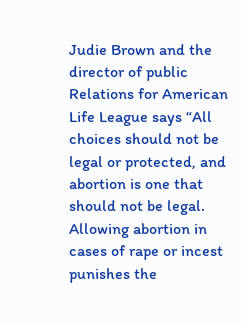Judie Brown and the director of public Relations for American Life League says “All choices should not be legal or protected, and abortion is one that should not be legal. Allowing abortion in cases of rape or incest punishes the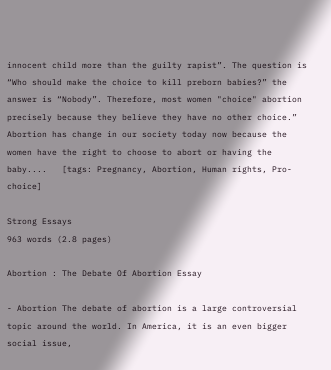innocent child more than the guilty rapist”. The question is “Who should make the choice to kill preborn babies?” the answer is “Nobody”. Therefore, most women "choice" abortion precisely because they believe they have no other choice.” Abortion has change in our society today now because the women have the right to choose to abort or having the baby....   [tags: Pregnancy, Abortion, Human rights, Pro-choice]

Strong Essays
963 words (2.8 pages)

Abortion : The Debate Of Abortion Essay

- Abortion The debate of abortion is a large controversial topic around the world. In America, it is an even bigger social issue,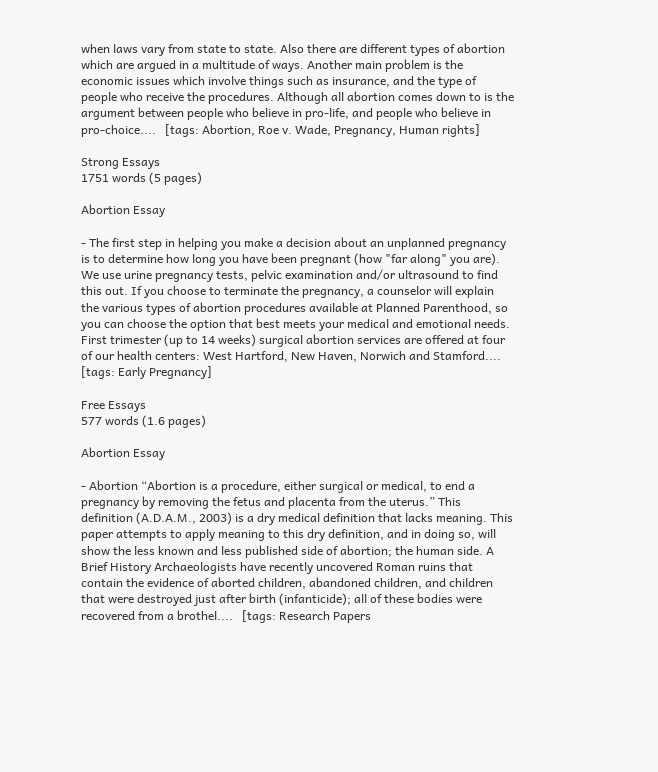when laws vary from state to state. Also there are different types of abortion which are argued in a multitude of ways. Another main problem is the economic issues which involve things such as insurance, and the type of people who receive the procedures. Although all abortion comes down to is the argument between people who believe in pro-life, and people who believe in pro-choice....   [tags: Abortion, Roe v. Wade, Pregnancy, Human rights]

Strong Essays
1751 words (5 pages)

Abortion Essay

- The first step in helping you make a decision about an unplanned pregnancy is to determine how long you have been pregnant (how "far along" you are). We use urine pregnancy tests, pelvic examination and/or ultrasound to find this out. If you choose to terminate the pregnancy, a counselor will explain the various types of abortion procedures available at Planned Parenthood, so you can choose the option that best meets your medical and emotional needs. First trimester (up to 14 weeks) surgical abortion services are offered at four of our health centers: West Hartford, New Haven, Norwich and Stamford....   [tags: Early Pregnancy]

Free Essays
577 words (1.6 pages)

Abortion Essay

- Abortion “Abortion is a procedure, either surgical or medical, to end a pregnancy by removing the fetus and placenta from the uterus.” This definition (A.D.A.M., 2003) is a dry medical definition that lacks meaning. This paper attempts to apply meaning to this dry definition, and in doing so, will show the less known and less published side of abortion; the human side. A Brief History Archaeologists have recently uncovered Roman ruins that contain the evidence of aborted children, abandoned children, and children that were destroyed just after birth (infanticide); all of these bodies were recovered from a brothel....   [tags: Research Papers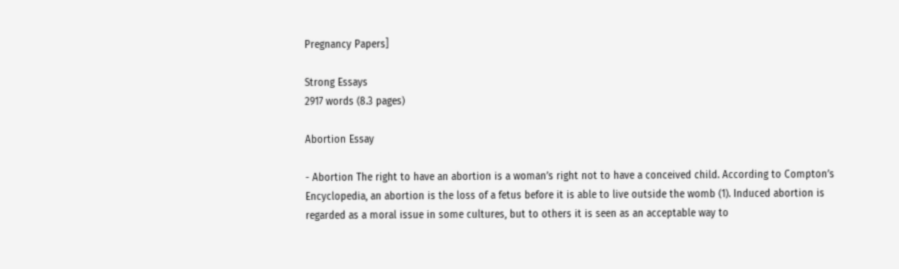Pregnancy Papers]

Strong Essays
2917 words (8.3 pages)

Abortion Essay

- Abortion The right to have an abortion is a woman’s right not to have a conceived child. According to Compton’s Encyclopedia, an abortion is the loss of a fetus before it is able to live outside the womb (1). Induced abortion is regarded as a moral issue in some cultures, but to others it is seen as an acceptable way to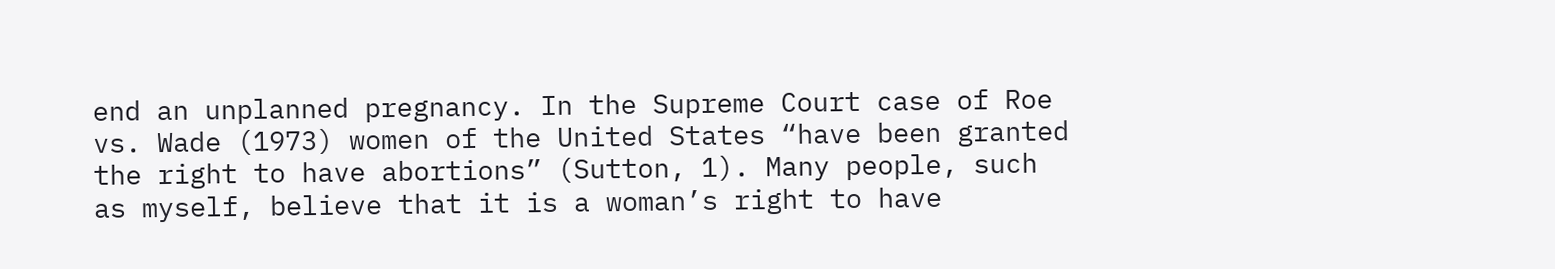end an unplanned pregnancy. In the Supreme Court case of Roe vs. Wade (1973) women of the United States “have been granted the right to have abortions” (Sutton, 1). Many people, such as myself, believe that it is a woman’s right to have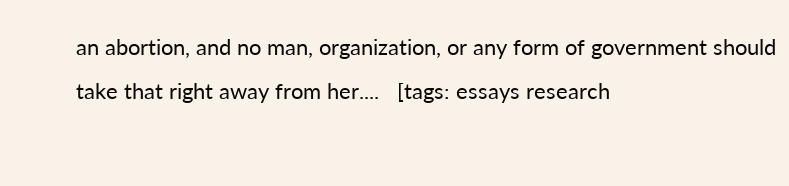an abortion, and no man, organization, or any form of government should take that right away from her....   [tags: essays research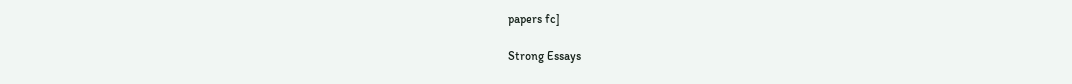papers fc]

Strong Essays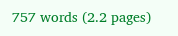757 words (2.2 pages)